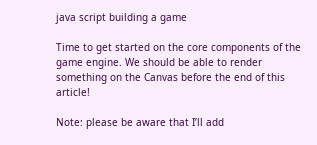java script building a game

Time to get started on the core components of the game engine. We should be able to render something on the Canvas before the end of this article!

Note: please be aware that I’ll add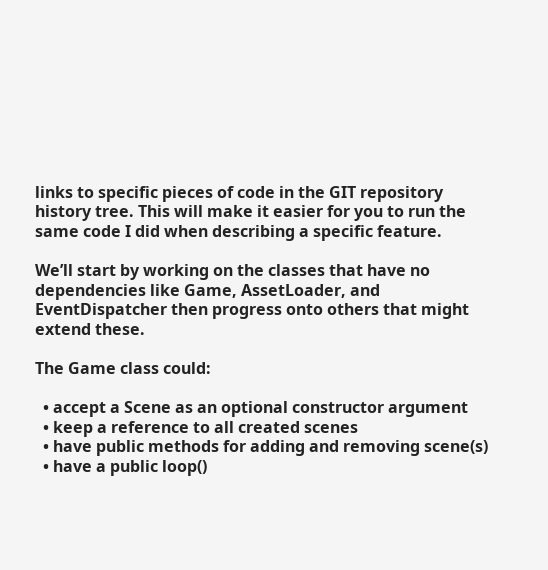links to specific pieces of code in the GIT repository history tree. This will make it easier for you to run the same code I did when describing a specific feature.

We’ll start by working on the classes that have no dependencies like Game, AssetLoader, and EventDispatcher then progress onto others that might extend these.

The Game class could:

  • accept a Scene as an optional constructor argument
  • keep a reference to all created scenes
  • have public methods for adding and removing scene(s)
  • have a public loop()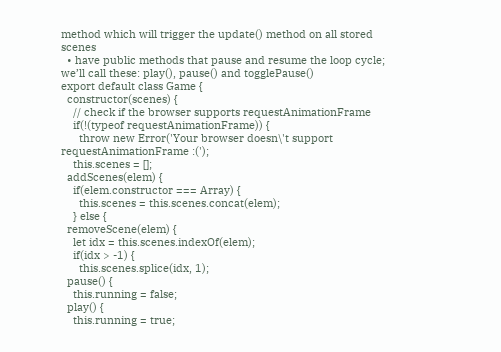method which will trigger the update() method on all stored scenes
  • have public methods that pause and resume the loop cycle; we’ll call these: play(), pause() and togglePause()
export default class Game {
  constructor(scenes) {
    // check if the browser supports requestAnimationFrame
    if(!(typeof requestAnimationFrame)) {
      throw new Error('Your browser doesn\'t support requestAnimationFrame :(');
    this.scenes = [];
  addScenes(elem) {
    if(elem.constructor === Array) {
      this.scenes = this.scenes.concat(elem);
    } else {
  removeScene(elem) {
    let idx = this.scenes.indexOf(elem);
    if(idx > -1) {
      this.scenes.splice(idx, 1);
  pause() {
    this.running = false;
  play() {
    this.running = true;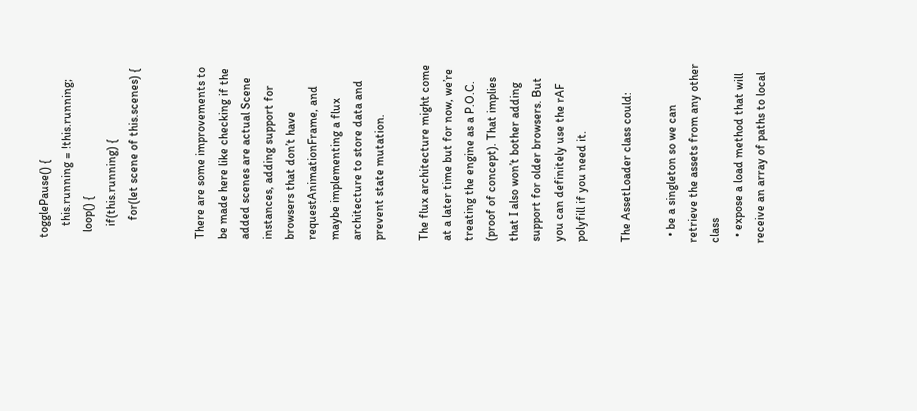togglePause() {
    this.running = !this.running;
  loop() {
    if(this.running) {
      for(let scene of this.scenes) {


There are some improvements to be made here like checking if the added scenes are actual Scene instances, adding support for browsers that don’t have requestAnimationFrame, and maybe implementing a flux architecture to store data and prevent state mutation.

The flux architecture might come at a later time but for now, we’re treating the engine as a P.O.C. (proof of concept). That implies that I also won’t bother adding support for older browsers. But you can definitely use the rAF polyfill if you need it.

The AssetLoader class could:

  • be a singleton so we can retrieve the assets from any other class
  • expose a load method that will receive an array of paths to local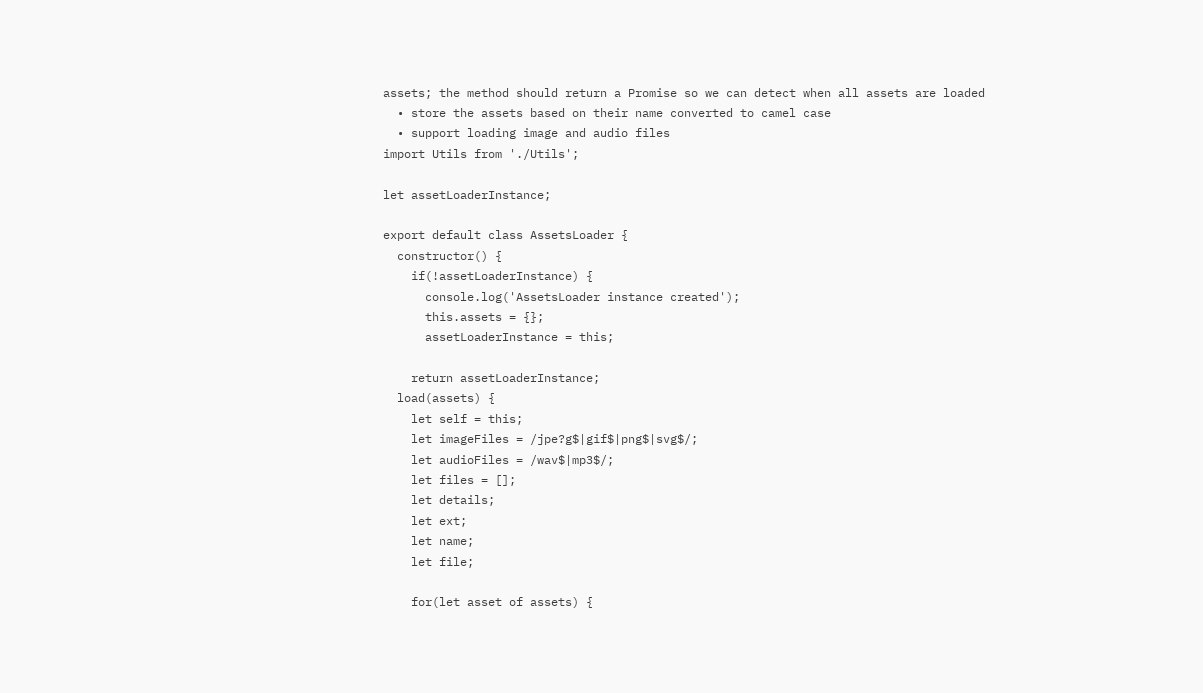assets; the method should return a Promise so we can detect when all assets are loaded
  • store the assets based on their name converted to camel case
  • support loading image and audio files
import Utils from './Utils';

let assetLoaderInstance;

export default class AssetsLoader {
  constructor() {
    if(!assetLoaderInstance) {
      console.log('AssetsLoader instance created');
      this.assets = {};
      assetLoaderInstance = this;

    return assetLoaderInstance;
  load(assets) {
    let self = this;
    let imageFiles = /jpe?g$|gif$|png$|svg$/;
    let audioFiles = /wav$|mp3$/;
    let files = [];
    let details;
    let ext;
    let name;
    let file;

    for(let asset of assets) {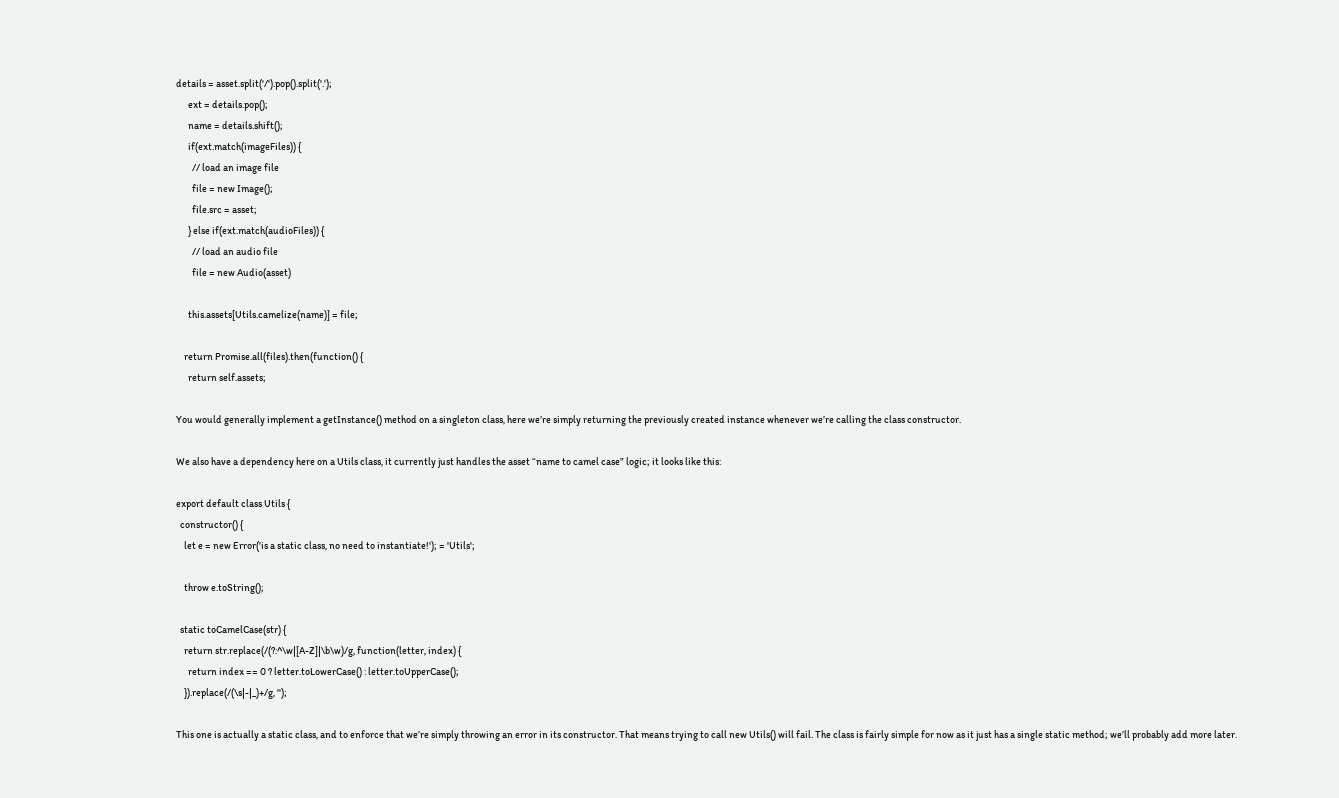details = asset.split('/').pop().split('.');
      ext = details.pop();
      name = details.shift();
      if(ext.match(imageFiles)) {
        // load an image file
        file = new Image();
        file.src = asset;
      } else if(ext.match(audioFiles)) {
        // load an audio file
        file = new Audio(asset)

      this.assets[Utils.camelize(name)] = file;

    return Promise.all(files).then(function() {
      return self.assets;

You would generally implement a getInstance() method on a singleton class, here we’re simply returning the previously created instance whenever we’re calling the class constructor.

We also have a dependency here on a Utils class, it currently just handles the asset “name to camel case” logic; it looks like this:

export default class Utils {
  constructor() {
    let e = new Error('is a static class, no need to instantiate!'); = 'Utils';

    throw e.toString();

  static toCamelCase(str) {
    return str.replace(/(?:^\w|[A-Z]|\b\w)/g, function(letter, index) {
      return index == 0 ? letter.toLowerCase() : letter.toUpperCase();
    }).replace(/(\s|-|_)+/g, '');

This one is actually a static class, and to enforce that we’re simply throwing an error in its constructor. That means trying to call new Utils() will fail. The class is fairly simple for now as it just has a single static method; we’ll probably add more later.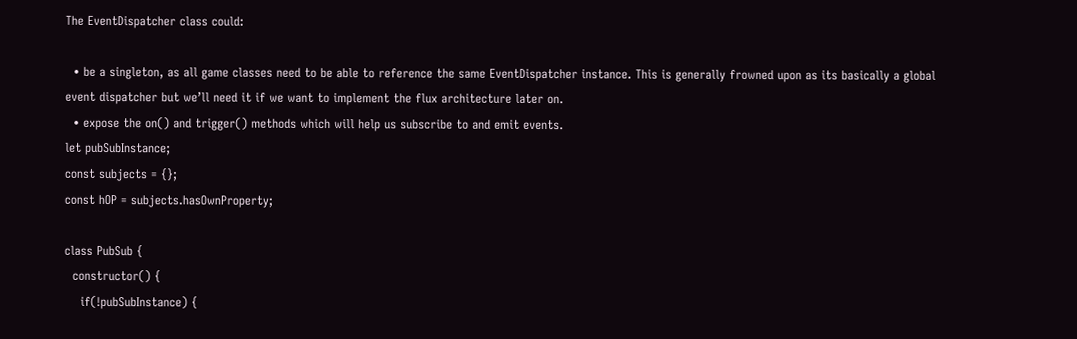The EventDispatcher class could:

  • be a singleton, as all game classes need to be able to reference the same EventDispatcher instance. This is generally frowned upon as its basically a global event dispatcher but we’ll need it if we want to implement the flux architecture later on.
  • expose the on() and trigger() methods which will help us subscribe to and emit events.
let pubSubInstance;
const subjects = {};
const hOP = subjects.hasOwnProperty;

class PubSub {
  constructor() {
    if(!pubSubInstance) {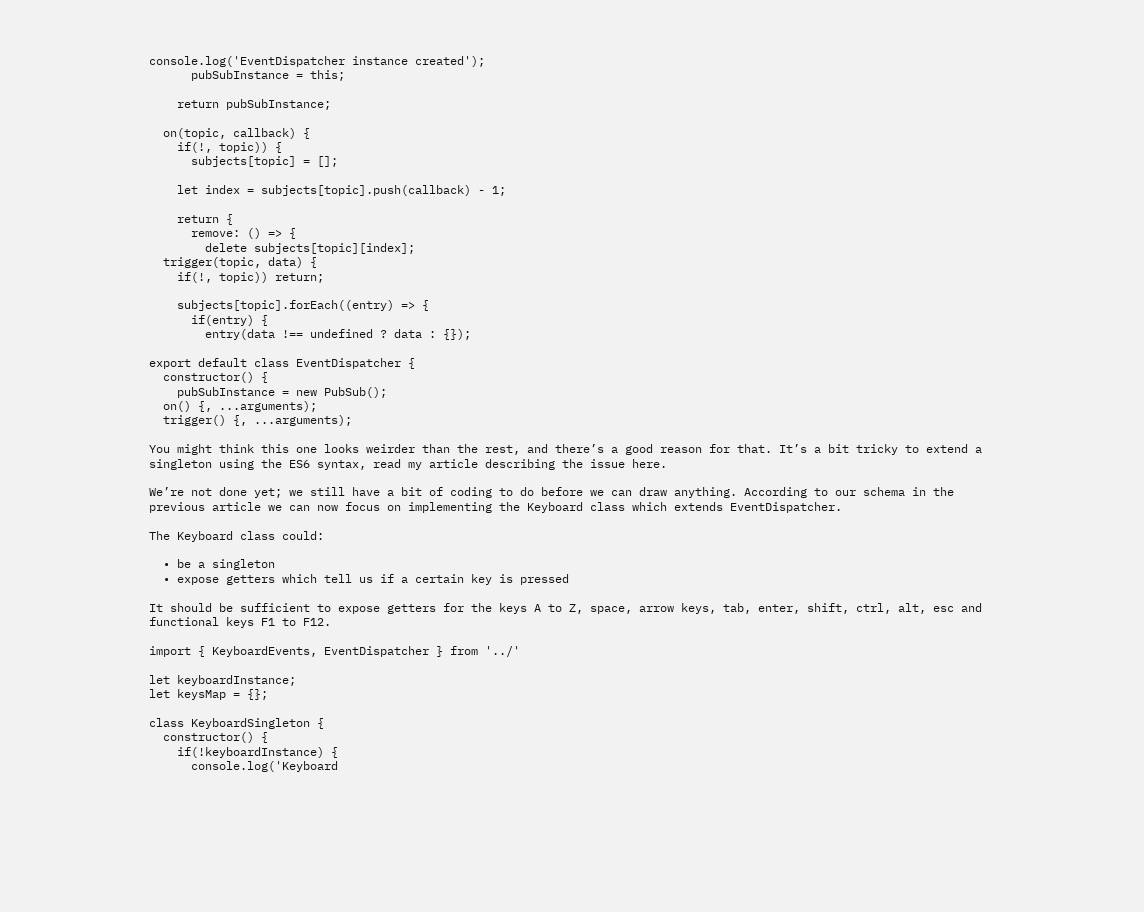console.log('EventDispatcher instance created');
      pubSubInstance = this;

    return pubSubInstance;

  on(topic, callback) {
    if(!, topic)) {
      subjects[topic] = [];

    let index = subjects[topic].push(callback) - 1;

    return {
      remove: () => {
        delete subjects[topic][index];
  trigger(topic, data) {
    if(!, topic)) return;

    subjects[topic].forEach((entry) => {
      if(entry) {
        entry(data !== undefined ? data : {});

export default class EventDispatcher {
  constructor() {
    pubSubInstance = new PubSub();
  on() {, ...arguments);
  trigger() {, ...arguments);

You might think this one looks weirder than the rest, and there’s a good reason for that. It’s a bit tricky to extend a singleton using the ES6 syntax, read my article describing the issue here.

We’re not done yet; we still have a bit of coding to do before we can draw anything. According to our schema in the previous article we can now focus on implementing the Keyboard class which extends EventDispatcher.

The Keyboard class could:

  • be a singleton
  • expose getters which tell us if a certain key is pressed

It should be sufficient to expose getters for the keys A to Z, space, arrow keys, tab, enter, shift, ctrl, alt, esc and functional keys F1 to F12.

import { KeyboardEvents, EventDispatcher } from '../'

let keyboardInstance;
let keysMap = {};

class KeyboardSingleton {
  constructor() {
    if(!keyboardInstance) {
      console.log('Keyboard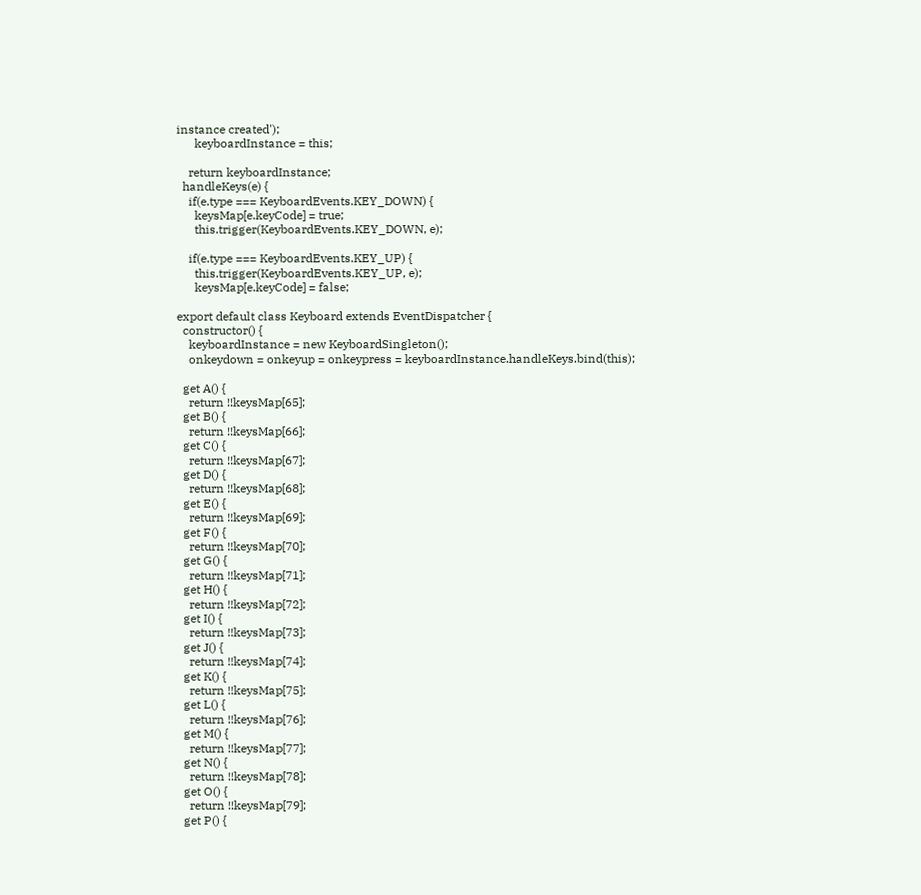instance created');
      keyboardInstance = this;

    return keyboardInstance;
  handleKeys(e) {
    if(e.type === KeyboardEvents.KEY_DOWN) {
      keysMap[e.keyCode] = true;
      this.trigger(KeyboardEvents.KEY_DOWN, e);

    if(e.type === KeyboardEvents.KEY_UP) {
      this.trigger(KeyboardEvents.KEY_UP, e);
      keysMap[e.keyCode] = false;

export default class Keyboard extends EventDispatcher {
  constructor() {
    keyboardInstance = new KeyboardSingleton();
    onkeydown = onkeyup = onkeypress = keyboardInstance.handleKeys.bind(this);

  get A() {
    return !!keysMap[65];
  get B() {
    return !!keysMap[66];
  get C() {
    return !!keysMap[67];
  get D() {
    return !!keysMap[68];
  get E() {
    return !!keysMap[69];
  get F() {
    return !!keysMap[70];
  get G() {
    return !!keysMap[71];
  get H() {
    return !!keysMap[72];
  get I() {
    return !!keysMap[73];
  get J() {
    return !!keysMap[74];
  get K() {
    return !!keysMap[75];
  get L() {
    return !!keysMap[76];
  get M() {
    return !!keysMap[77];
  get N() {
    return !!keysMap[78];
  get O() {
    return !!keysMap[79];
  get P() {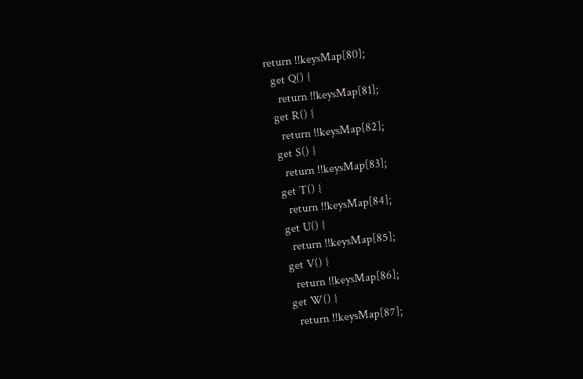return !!keysMap[80];
  get Q() {
    return !!keysMap[81];
  get R() {
    return !!keysMap[82];
  get S() {
    return !!keysMap[83];
  get T() {
    return !!keysMap[84];
  get U() {
    return !!keysMap[85];
  get V() {
    return !!keysMap[86];
  get W() {
    return !!keysMap[87];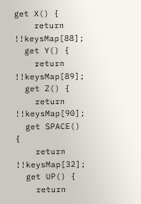get X() {
    return !!keysMap[88];
  get Y() {
    return !!keysMap[89];
  get Z() {
    return !!keysMap[90];
  get SPACE() {
    return !!keysMap[32];
  get UP() {
    return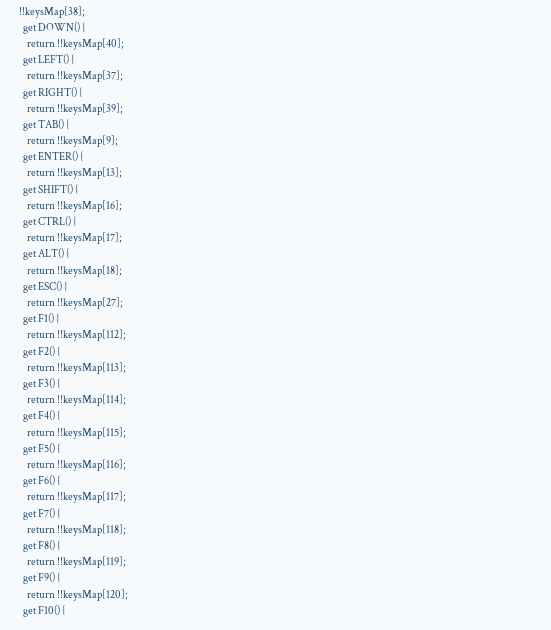!!keysMap[38];
  get DOWN() {
    return !!keysMap[40];
  get LEFT() {
    return !!keysMap[37];
  get RIGHT() {
    return !!keysMap[39];
  get TAB() {
    return !!keysMap[9];
  get ENTER() {
    return !!keysMap[13];
  get SHIFT() {
    return !!keysMap[16];
  get CTRL() {
    return !!keysMap[17];
  get ALT() {
    return !!keysMap[18];
  get ESC() {
    return !!keysMap[27];
  get F1() {
    return !!keysMap[112];
  get F2() {
    return !!keysMap[113];
  get F3() {
    return !!keysMap[114];
  get F4() {
    return !!keysMap[115];
  get F5() {
    return !!keysMap[116];
  get F6() {
    return !!keysMap[117];
  get F7() {
    return !!keysMap[118];
  get F8() {
    return !!keysMap[119];
  get F9() {
    return !!keysMap[120];
  get F10() {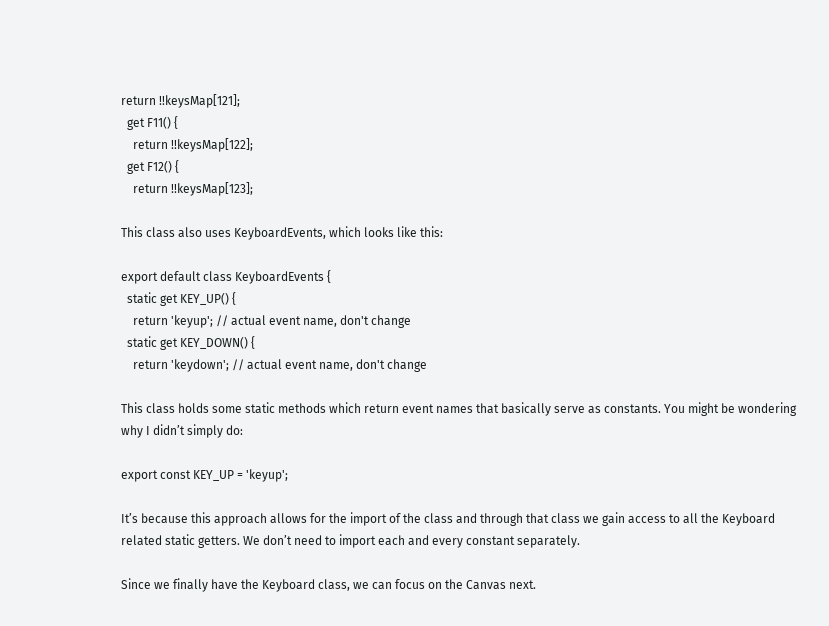return !!keysMap[121];
  get F11() {
    return !!keysMap[122];
  get F12() {
    return !!keysMap[123];

This class also uses KeyboardEvents, which looks like this:

export default class KeyboardEvents {
  static get KEY_UP() {
    return 'keyup'; // actual event name, don't change
  static get KEY_DOWN() {
    return 'keydown'; // actual event name, don't change

This class holds some static methods which return event names that basically serve as constants. You might be wondering why I didn’t simply do:

export const KEY_UP = 'keyup';

It’s because this approach allows for the import of the class and through that class we gain access to all the Keyboard related static getters. We don’t need to import each and every constant separately.

Since we finally have the Keyboard class, we can focus on the Canvas next.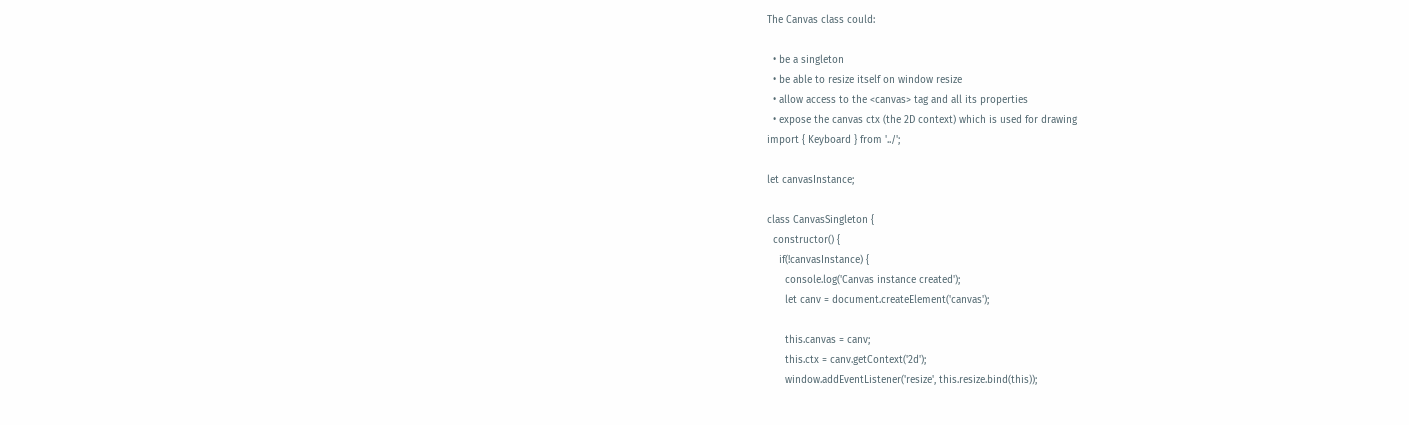The Canvas class could:

  • be a singleton
  • be able to resize itself on window resize
  • allow access to the <canvas> tag and all its properties
  • expose the canvas ctx (the 2D context) which is used for drawing
import { Keyboard } from '../';

let canvasInstance;

class CanvasSingleton {
  constructor() {
    if(!canvasInstance) {
      console.log('Canvas instance created');
      let canv = document.createElement('canvas');

      this.canvas = canv;
      this.ctx = canv.getContext('2d');
      window.addEventListener('resize', this.resize.bind(this));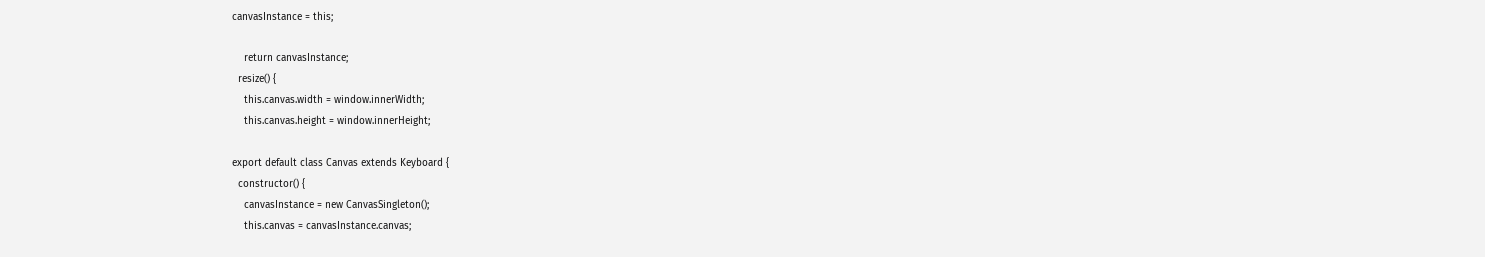canvasInstance = this;

    return canvasInstance;
  resize() {
    this.canvas.width = window.innerWidth;
    this.canvas.height = window.innerHeight;

export default class Canvas extends Keyboard {
  constructor() {
    canvasInstance = new CanvasSingleton();
    this.canvas = canvasInstance.canvas;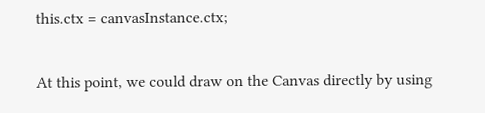this.ctx = canvasInstance.ctx;

At this point, we could draw on the Canvas directly by using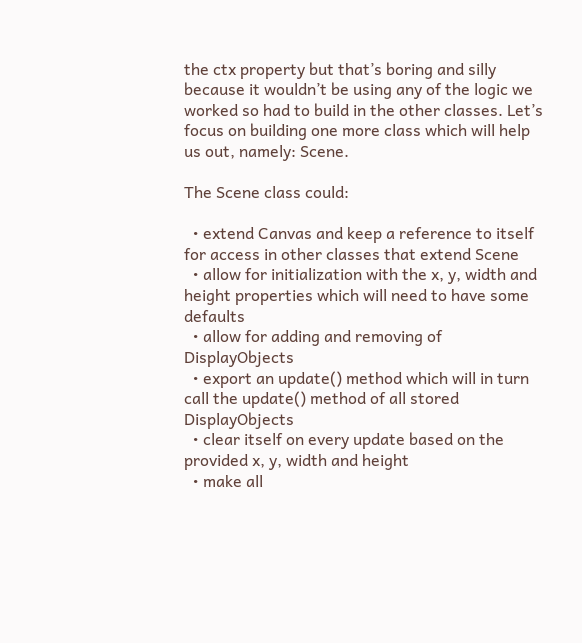the ctx property but that’s boring and silly because it wouldn’t be using any of the logic we worked so had to build in the other classes. Let’s focus on building one more class which will help us out, namely: Scene.

The Scene class could:

  • extend Canvas and keep a reference to itself for access in other classes that extend Scene
  • allow for initialization with the x, y, width and height properties which will need to have some defaults
  • allow for adding and removing of DisplayObjects
  • export an update() method which will in turn call the update() method of all stored DisplayObjects
  • clear itself on every update based on the provided x, y, width and height
  • make all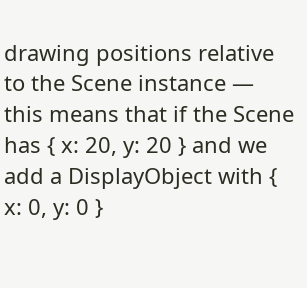drawing positions relative to the Scene instance — this means that if the Scene has { x: 20, y: 20 } and we add a DisplayObject with { x: 0, y: 0 }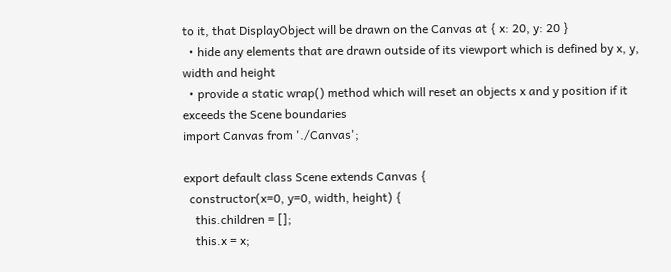to it, that DisplayObject will be drawn on the Canvas at { x: 20, y: 20 }
  • hide any elements that are drawn outside of its viewport which is defined by x, y, width and height
  • provide a static wrap() method which will reset an objects x and y position if it exceeds the Scene boundaries
import Canvas from './Canvas';

export default class Scene extends Canvas {
  constructor(x=0, y=0, width, height) {
    this.children = [];
    this.x = x;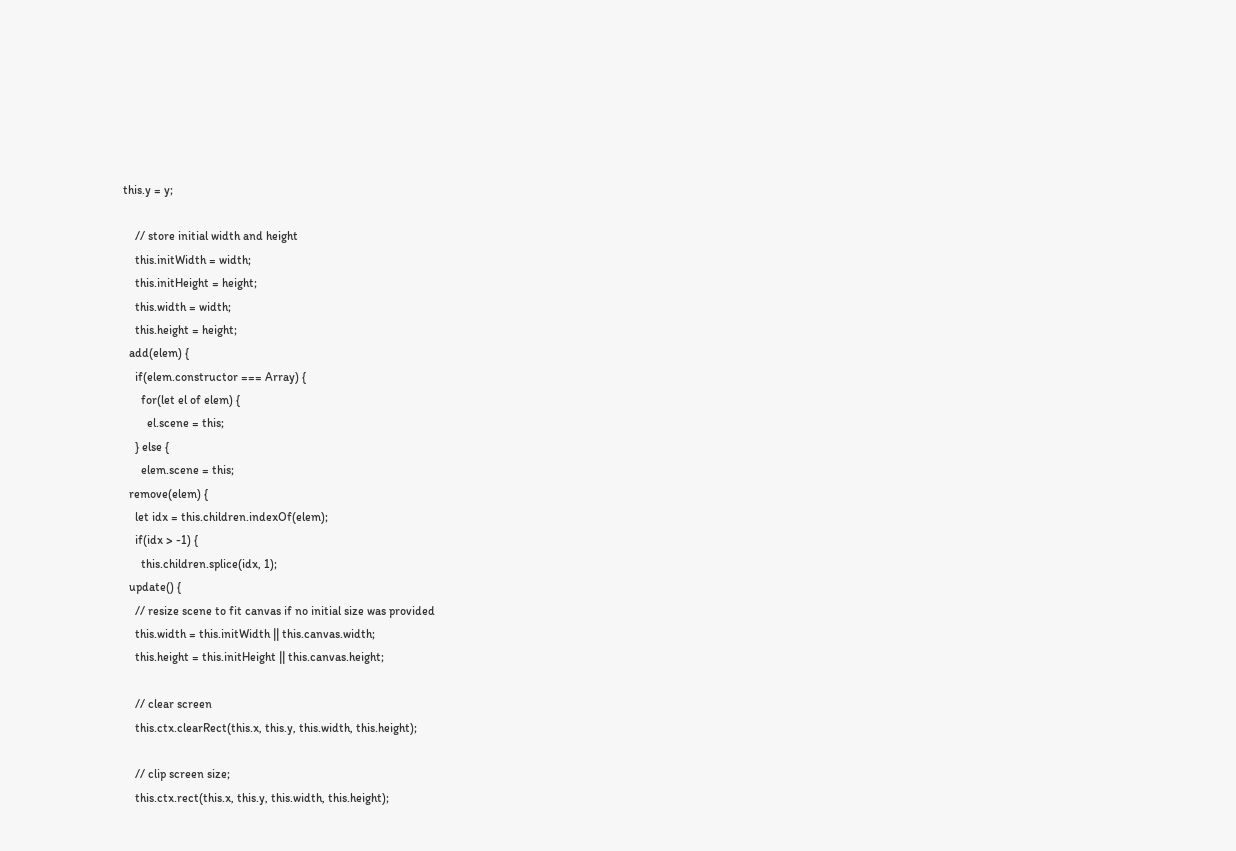this.y = y;

    // store initial width and height
    this.initWidth = width;
    this.initHeight = height;
    this.width = width;
    this.height = height;
  add(elem) {
    if(elem.constructor === Array) {
      for(let el of elem) {
        el.scene = this;
    } else {
      elem.scene = this;
  remove(elem) {
    let idx = this.children.indexOf(elem);
    if(idx > -1) {
      this.children.splice(idx, 1);
  update() {
    // resize scene to fit canvas if no initial size was provided
    this.width = this.initWidth || this.canvas.width;
    this.height = this.initHeight || this.canvas.height;

    // clear screen
    this.ctx.clearRect(this.x, this.y, this.width, this.height);

    // clip screen size;
    this.ctx.rect(this.x, this.y, this.width, this.height);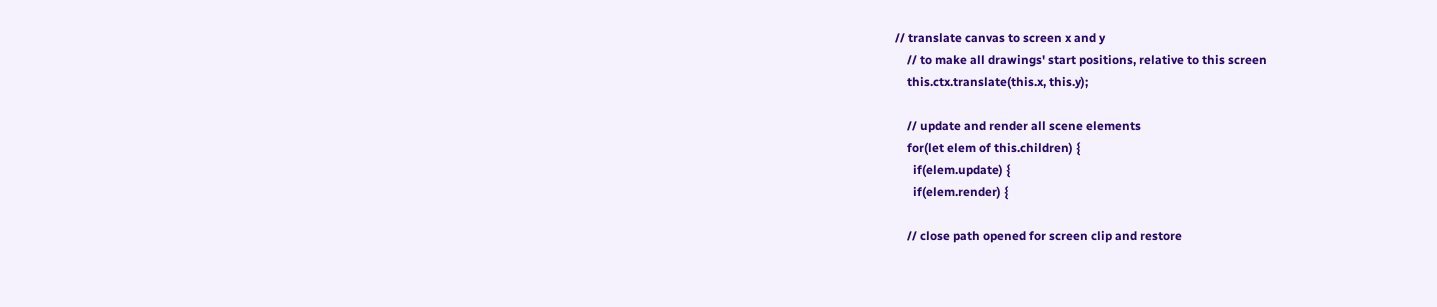// translate canvas to screen x and y
    // to make all drawings' start positions, relative to this screen
    this.ctx.translate(this.x, this.y);

    // update and render all scene elements
    for(let elem of this.children) {
      if(elem.update) {
      if(elem.render) {

    // close path opened for screen clip and restore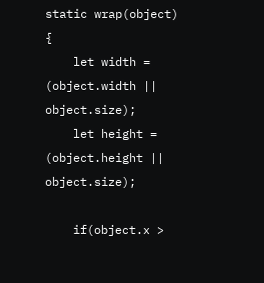static wrap(object) {
    let width = (object.width || object.size);
    let height = (object.height || object.size);

    if(object.x >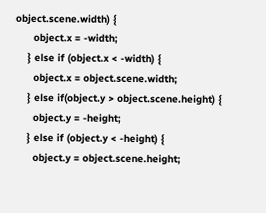object.scene.width) {
      object.x = -width;
    } else if (object.x < -width) {
      object.x = object.scene.width;
    } else if(object.y > object.scene.height) {
      object.y = -height;
    } else if (object.y < -height) {
      object.y = object.scene.height;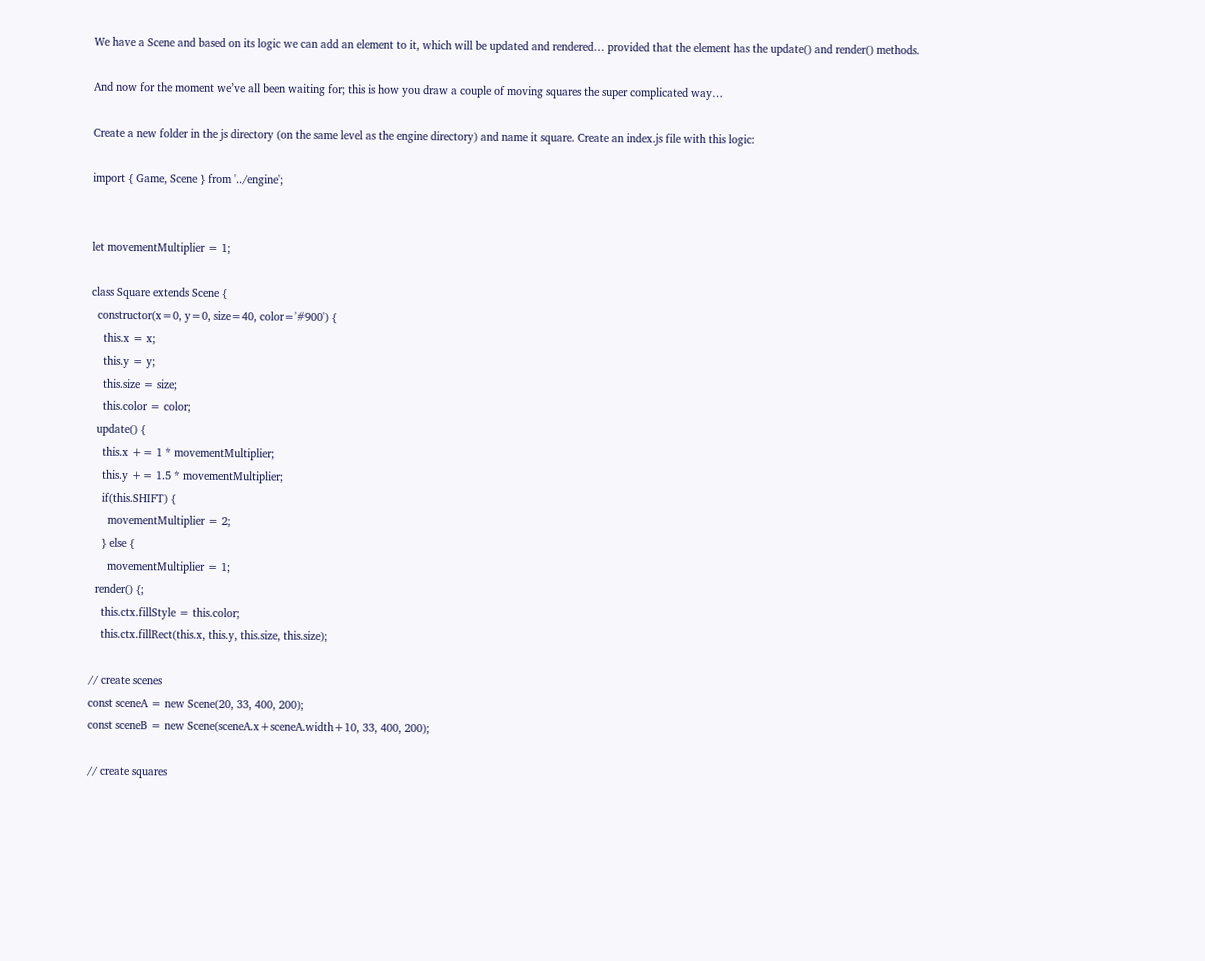We have a Scene and based on its logic we can add an element to it, which will be updated and rendered… provided that the element has the update() and render() methods.

And now for the moment we’ve all been waiting for; this is how you draw a couple of moving squares the super complicated way…

Create a new folder in the js directory (on the same level as the engine directory) and name it square. Create an index.js file with this logic:

import { Game, Scene } from '../engine';


let movementMultiplier = 1;

class Square extends Scene {
  constructor(x=0, y=0, size=40, color='#900') {
    this.x = x;
    this.y = y;
    this.size = size;
    this.color = color;
  update() {
    this.x += 1 * movementMultiplier;
    this.y += 1.5 * movementMultiplier;
    if(this.SHIFT) {
      movementMultiplier = 2;
    } else {
      movementMultiplier = 1;
  render() {;
    this.ctx.fillStyle = this.color;
    this.ctx.fillRect(this.x, this.y, this.size, this.size);

// create scenes
const sceneA = new Scene(20, 33, 400, 200);
const sceneB = new Scene(sceneA.x+sceneA.width+10, 33, 400, 200);

// create squares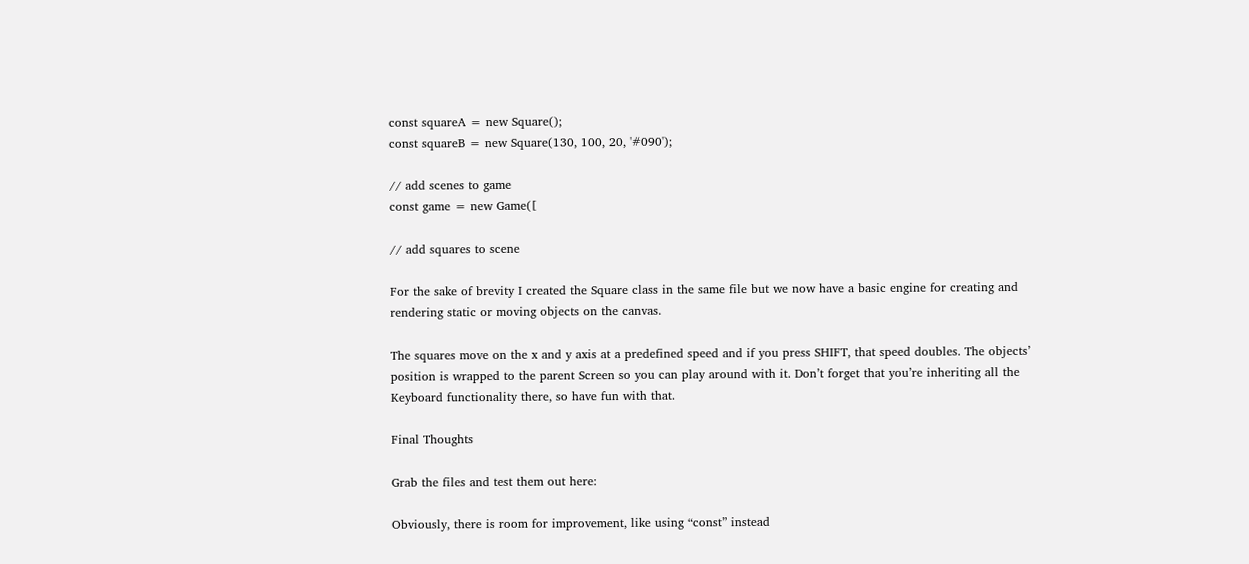const squareA = new Square();
const squareB = new Square(130, 100, 20, '#090');

// add scenes to game
const game = new Game([

// add squares to scene

For the sake of brevity I created the Square class in the same file but we now have a basic engine for creating and rendering static or moving objects on the canvas.

The squares move on the x and y axis at a predefined speed and if you press SHIFT, that speed doubles. The objects’ position is wrapped to the parent Screen so you can play around with it. Don’t forget that you’re inheriting all the Keyboard functionality there, so have fun with that.

Final Thoughts

Grab the files and test them out here:

Obviously, there is room for improvement, like using “const” instead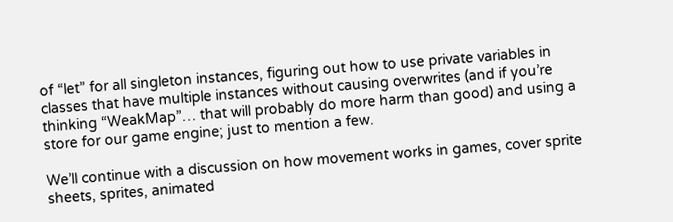of “let” for all singleton instances, figuring out how to use private variables in classes that have multiple instances without causing overwrites (and if you’re thinking “WeakMap”… that will probably do more harm than good) and using a store for our game engine; just to mention a few.

We’ll continue with a discussion on how movement works in games, cover sprite sheets, sprites, animated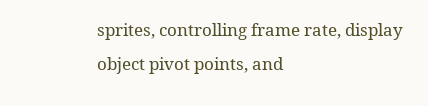sprites, controlling frame rate, display object pivot points, and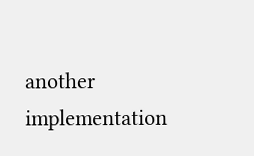another implementation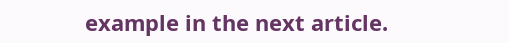example in the next article.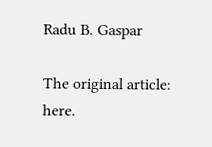Radu B. Gaspar

The original article: here.